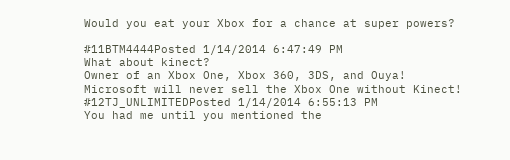Would you eat your Xbox for a chance at super powers?

#11BTM4444Posted 1/14/2014 6:47:49 PM
What about kinect?
Owner of an Xbox One, Xbox 360, 3DS, and Ouya!
Microsoft will never sell the Xbox One without Kinect!
#12TJ_UNLIMITEDPosted 1/14/2014 6:55:13 PM
You had me until you mentioned the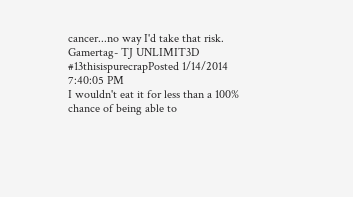cancer...no way I'd take that risk.
Gamertag- TJ UNLIMIT3D
#13thisispurecrapPosted 1/14/2014 7:40:05 PM
I wouldn't eat it for less than a 100% chance of being able to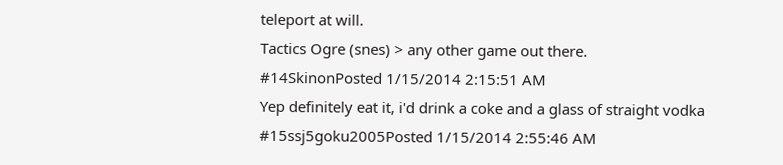teleport at will.
Tactics Ogre (snes) > any other game out there.
#14SkinonPosted 1/15/2014 2:15:51 AM
Yep definitely eat it, i'd drink a coke and a glass of straight vodka
#15ssj5goku2005Posted 1/15/2014 2:55:46 AM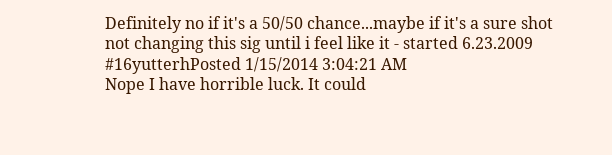Definitely no if it's a 50/50 chance...maybe if it's a sure shot
not changing this sig until i feel like it - started 6.23.2009
#16yutterhPosted 1/15/2014 3:04:21 AM
Nope I have horrible luck. It could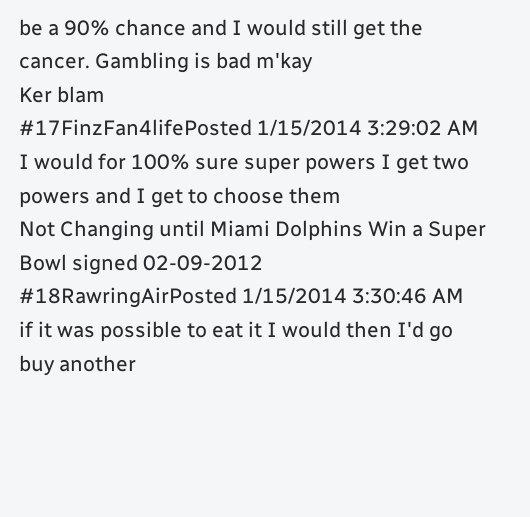be a 90% chance and I would still get the cancer. Gambling is bad m'kay
Ker blam
#17FinzFan4lifePosted 1/15/2014 3:29:02 AM
I would for 100% sure super powers I get two powers and I get to choose them
Not Changing until Miami Dolphins Win a Super Bowl signed 02-09-2012
#18RawringAirPosted 1/15/2014 3:30:46 AM
if it was possible to eat it I would then I'd go buy another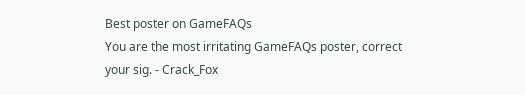Best poster on GameFAQs
You are the most irritating GameFAQs poster, correct your sig. - Crack_Fox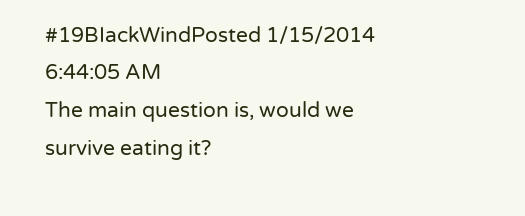#19BIackWindPosted 1/15/2014 6:44:05 AM
The main question is, would we survive eating it?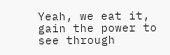Yeah, we eat it, gain the power to see through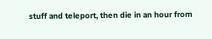stuff and teleport, then die in an hour from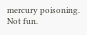mercury poisoning. Not fun.